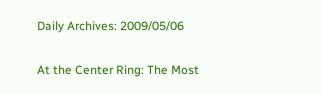Daily Archives: 2009/05/06

At the Center Ring: The Most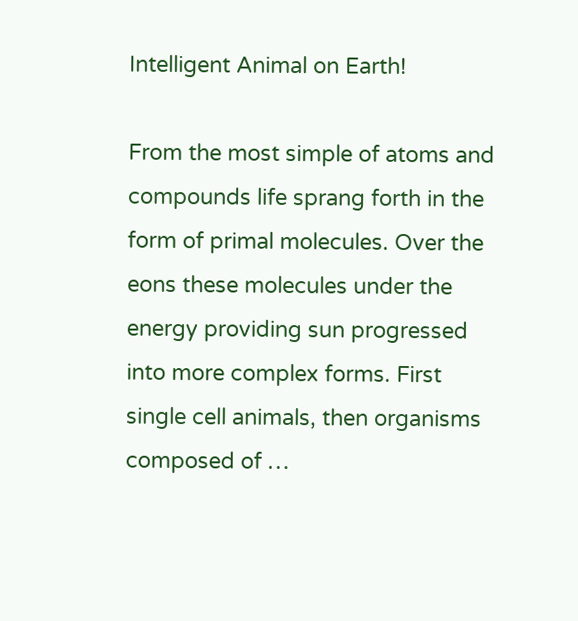Intelligent Animal on Earth!

From the most simple of atoms and compounds life sprang forth in the form of primal molecules. Over the eons these molecules under the energy providing sun progressed into more complex forms. First single cell animals, then organisms composed of …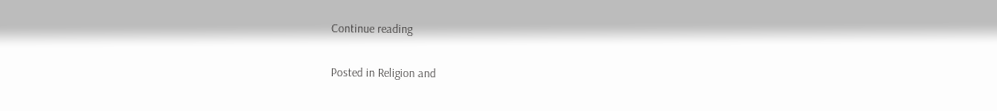Continue reading

Posted in Religion and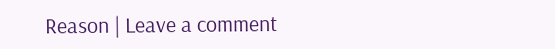Reason | Leave a comment